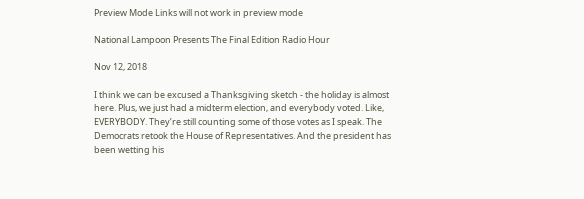Preview Mode Links will not work in preview mode

National Lampoon Presents The Final Edition Radio Hour

Nov 12, 2018

I think we can be excused a Thanksgiving sketch - the holiday is almost here. Plus, we just had a midterm election, and everybody voted. Like, EVERYBODY. They’re still counting some of those votes as I speak. The Democrats retook the House of Representatives. And the president has been wetting his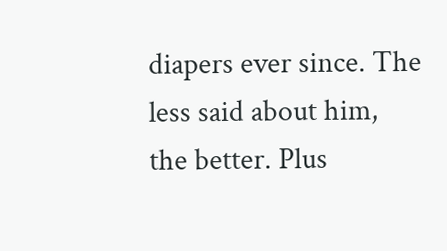diapers ever since. The less said about him, the better. Plus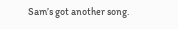Sam’s got another song.